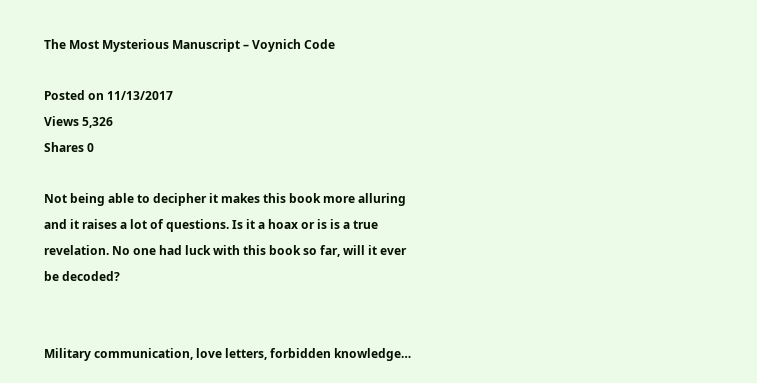The Most Mysterious Manuscript – Voynich Code

Posted on 11/13/2017
Views 5,326
Shares 0

Not being able to decipher it makes this book more alluring and it raises a lot of questions. Is it a hoax or is is a true revelation. No one had luck with this book so far, will it ever be decoded?


Military communication, love letters, forbidden knowledge…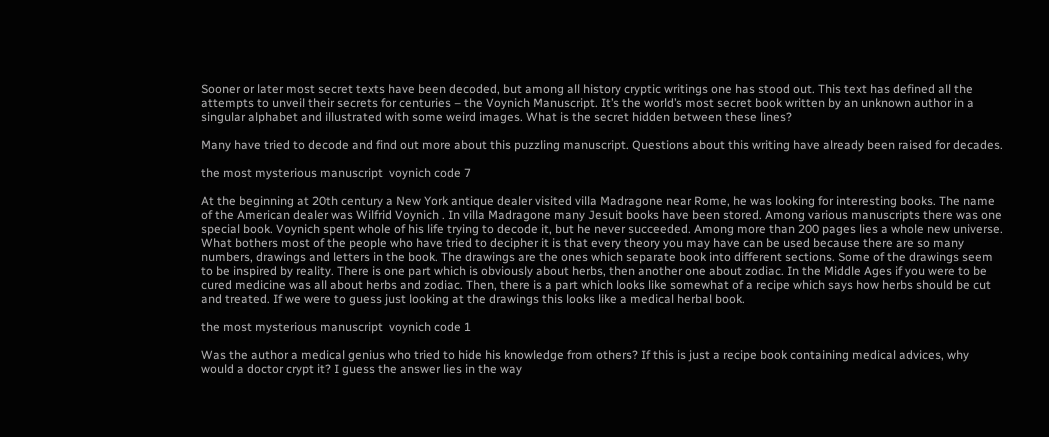Sooner or later most secret texts have been decoded, but among all history cryptic writings one has stood out. This text has defined all the attempts to unveil their secrets for centuries – the Voynich Manuscript. It’s the world’s most secret book written by an unknown author in a singular alphabet and illustrated with some weird images. What is the secret hidden between these lines?

Many have tried to decode and find out more about this puzzling manuscript. Questions about this writing have already been raised for decades.

the most mysterious manuscript  voynich code 7

At the beginning at 20th century a New York antique dealer visited villa Madragone near Rome, he was looking for interesting books. The name of the American dealer was Wilfrid Voynich . In villa Madragone many Jesuit books have been stored. Among various manuscripts there was one special book. Voynich spent whole of his life trying to decode it, but he never succeeded. Among more than 200 pages lies a whole new universe. What bothers most of the people who have tried to decipher it is that every theory you may have can be used because there are so many numbers, drawings and letters in the book. The drawings are the ones which separate book into different sections. Some of the drawings seem to be inspired by reality. There is one part which is obviously about herbs, then another one about zodiac. In the Middle Ages if you were to be cured medicine was all about herbs and zodiac. Then, there is a part which looks like somewhat of a recipe which says how herbs should be cut and treated. If we were to guess just looking at the drawings this looks like a medical herbal book.

the most mysterious manuscript  voynich code 1

Was the author a medical genius who tried to hide his knowledge from others? If this is just a recipe book containing medical advices, why would a doctor crypt it? I guess the answer lies in the way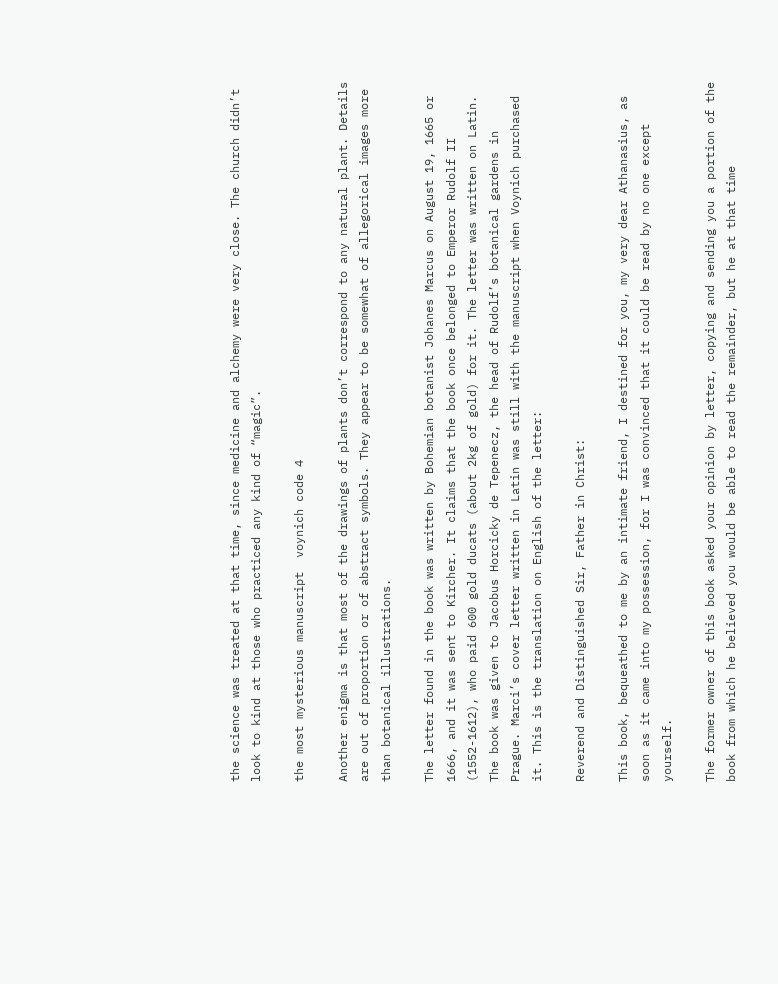the science was treated at that time, since medicine and alchemy were very close. The church didn’t look to kind at those who practiced any kind of “magic”.

the most mysterious manuscript  voynich code 4

Another enigma is that most of the drawings of plants don’t correspond to any natural plant. Details are out of proportion or of abstract symbols. They appear to be somewhat of allegorical images more than botanical illustrations.

The letter found in the book was written by Bohemian botanist Johanes Marcus on August 19, 1665 or 1666, and it was sent to Kircher. It claims that the book once belonged to Emperor Rudolf II (1552-1612), who paid 600 gold ducats (about 2kg of gold) for it. The letter was written on Latin. The book was given to Jacobus Horcicky de Tepenecz, the head of Rudolf’s botanical gardens in Prague. Marci’s cover letter written in Latin was still with the manuscript when Voynich purchased it. This is the translation on English of the letter:

Reverend and Distinguished Sir, Father in Christ:

This book, bequeathed to me by an intimate friend, I destined for you, my very dear Athanasius, as soon as it came into my possession, for I was convinced that it could be read by no one except yourself.

The former owner of this book asked your opinion by letter, copying and sending you a portion of the book from which he believed you would be able to read the remainder, but he at that time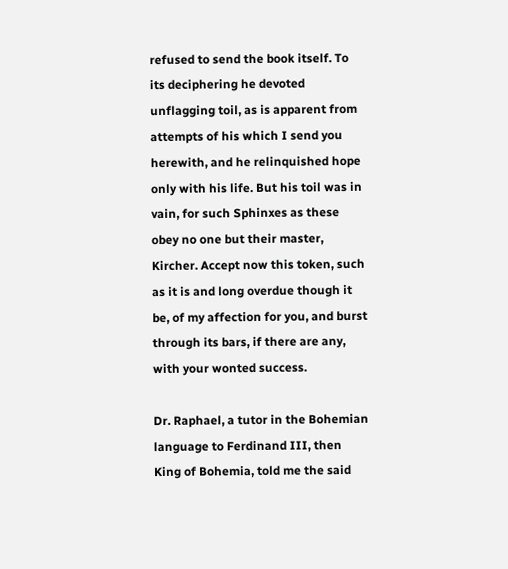refused to send the book itself. To its deciphering he devoted unflagging toil, as is apparent from attempts of his which I send you herewith, and he relinquished hope only with his life. But his toil was in vain, for such Sphinxes as these obey no one but their master, Kircher. Accept now this token, such as it is and long overdue though it be, of my affection for you, and burst through its bars, if there are any, with your wonted success.

Dr. Raphael, a tutor in the Bohemian language to Ferdinand III, then King of Bohemia, told me the said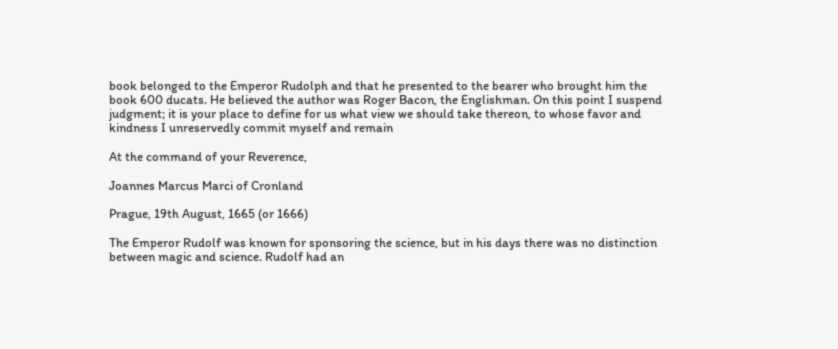book belonged to the Emperor Rudolph and that he presented to the bearer who brought him the book 600 ducats. He believed the author was Roger Bacon, the Englishman. On this point I suspend judgment; it is your place to define for us what view we should take thereon, to whose favor and kindness I unreservedly commit myself and remain

At the command of your Reverence,

Joannes Marcus Marci of Cronland

Prague, 19th August, 1665 (or 1666)

The Emperor Rudolf was known for sponsoring the science, but in his days there was no distinction between magic and science. Rudolf had an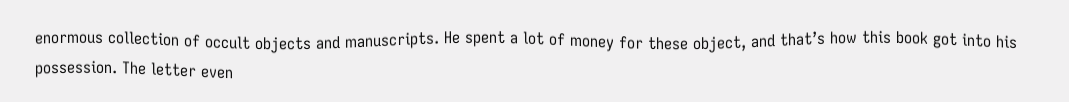enormous collection of occult objects and manuscripts. He spent a lot of money for these object, and that’s how this book got into his possession. The letter even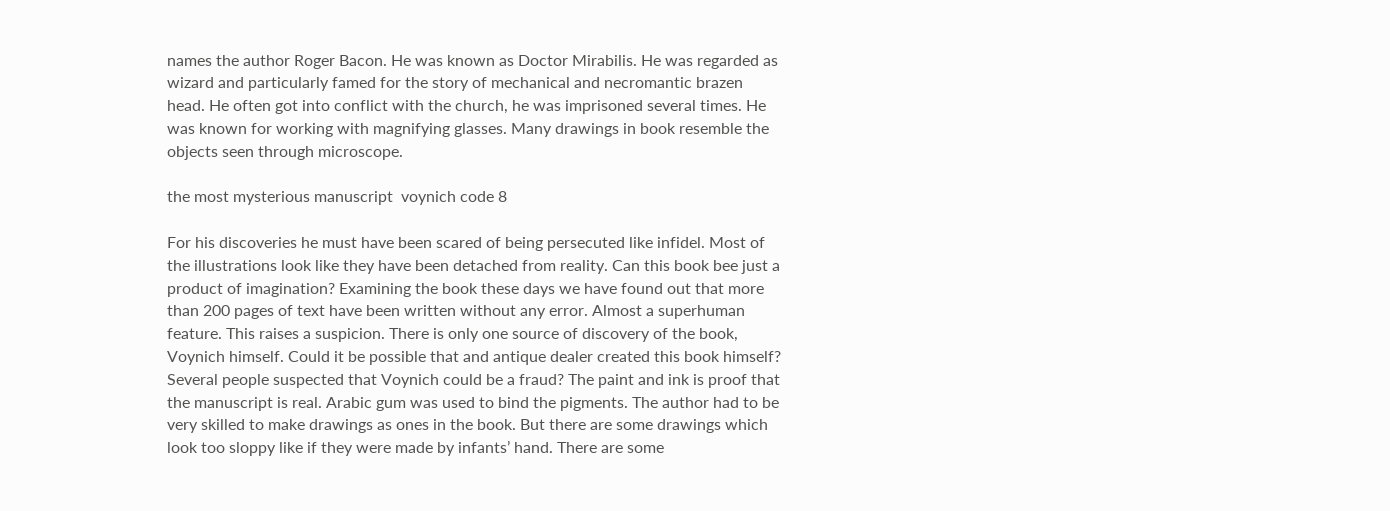names the author Roger Bacon. He was known as Doctor Mirabilis. He was regarded as wizard and particularly famed for the story of mechanical and necromantic brazen head. He often got into conflict with the church, he was imprisoned several times. He was known for working with magnifying glasses. Many drawings in book resemble the objects seen through microscope.

the most mysterious manuscript  voynich code 8

For his discoveries he must have been scared of being persecuted like infidel. Most of the illustrations look like they have been detached from reality. Can this book bee just a product of imagination? Examining the book these days we have found out that more than 200 pages of text have been written without any error. Almost a superhuman feature. This raises a suspicion. There is only one source of discovery of the book, Voynich himself. Could it be possible that and antique dealer created this book himself? Several people suspected that Voynich could be a fraud? The paint and ink is proof that the manuscript is real. Arabic gum was used to bind the pigments. The author had to be very skilled to make drawings as ones in the book. But there are some drawings which look too sloppy like if they were made by infants’ hand. There are some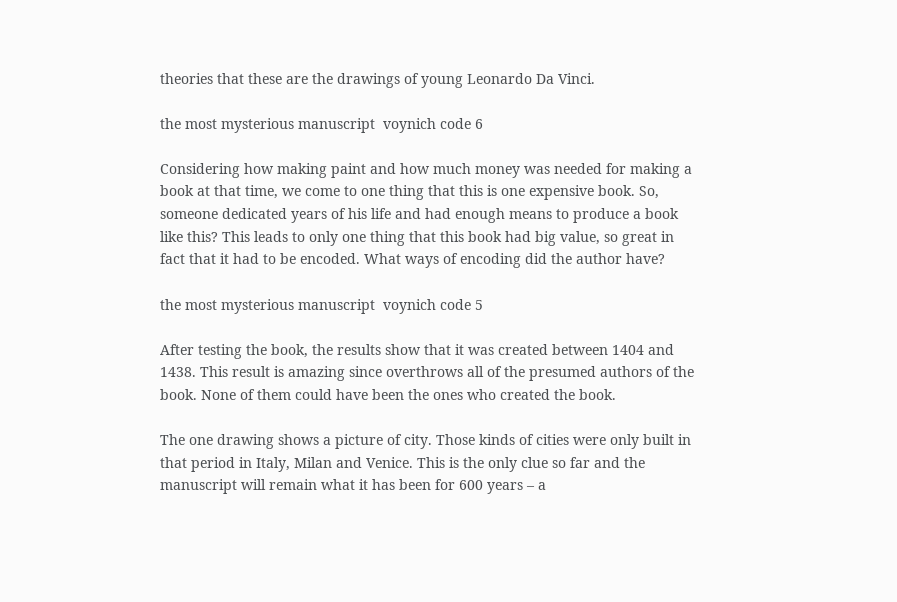theories that these are the drawings of young Leonardo Da Vinci.

the most mysterious manuscript  voynich code 6

Considering how making paint and how much money was needed for making a book at that time, we come to one thing that this is one expensive book. So, someone dedicated years of his life and had enough means to produce a book like this? This leads to only one thing that this book had big value, so great in fact that it had to be encoded. What ways of encoding did the author have?

the most mysterious manuscript  voynich code 5

After testing the book, the results show that it was created between 1404 and 1438. This result is amazing since overthrows all of the presumed authors of the book. None of them could have been the ones who created the book.

The one drawing shows a picture of city. Those kinds of cities were only built in that period in Italy, Milan and Venice. This is the only clue so far and the manuscript will remain what it has been for 600 years – a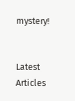mystery!


Latest Articles